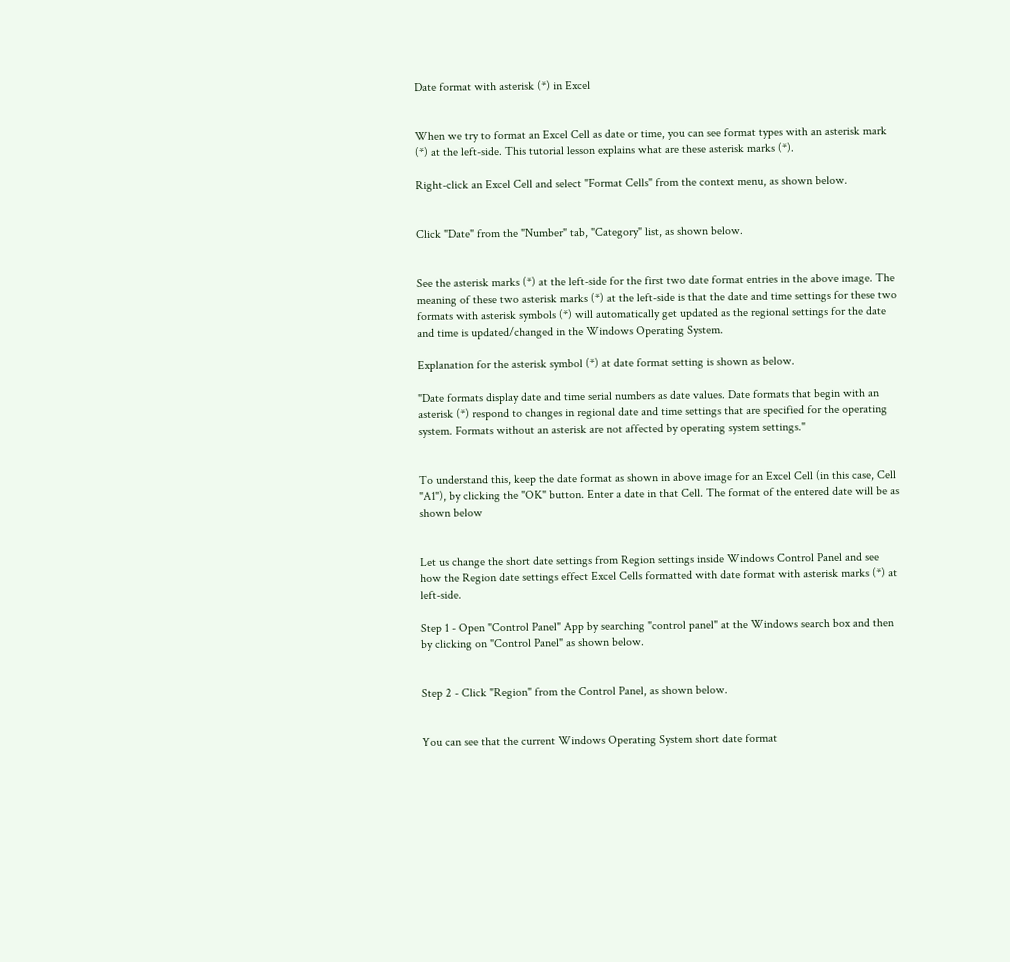Date format with asterisk (*) in Excel


When we try to format an Excel Cell as date or time, you can see format types with an asterisk mark (*) at the left-side. This tutorial lesson explains what are these asterisk marks (*).

Right-click an Excel Cell and select "Format Cells" from the context menu, as shown below.


Click "Date" from the "Number" tab, "Category" list, as shown below.


See the asterisk marks (*) at the left-side for the first two date format entries in the above image. The meaning of these two asterisk marks (*) at the left-side is that the date and time settings for these two formats with asterisk symbols (*) will automatically get updated as the regional settings for the date and time is updated/changed in the Windows Operating System.

Explanation for the asterisk symbol (*) at date format setting is shown as below.

"Date formats display date and time serial numbers as date values. Date formats that begin with an asterisk (*) respond to changes in regional date and time settings that are specified for the operating system. Formats without an asterisk are not affected by operating system settings."


To understand this, keep the date format as shown in above image for an Excel Cell (in this case, Cell "A1"), by clicking the "OK" button. Enter a date in that Cell. The format of the entered date will be as shown below


Let us change the short date settings from Region settings inside Windows Control Panel and see how the Region date settings effect Excel Cells formatted with date format with asterisk marks (*) at left-side.

Step 1 - Open "Control Panel" App by searching "control panel" at the Windows search box and then by clicking on "Control Panel" as shown below.


Step 2 - Click "Region" from the Control Panel, as shown below.


You can see that the current Windows Operating System short date format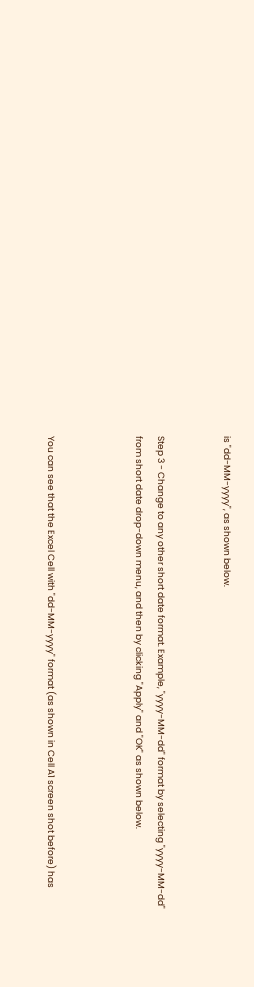is "dd-MM-yyyy", as shown below.


Step 3 - Change to any other short date format. Example, "yyyy-MM-dd" format by selecting "yyyy-MM-dd" from short date drop-down menu, and then by clicking "Apply" and "OK" as shown below.



You can see that the Excel Cell with "dd-MM-yyyy" format (as shown in Cell A1 screen shot before) has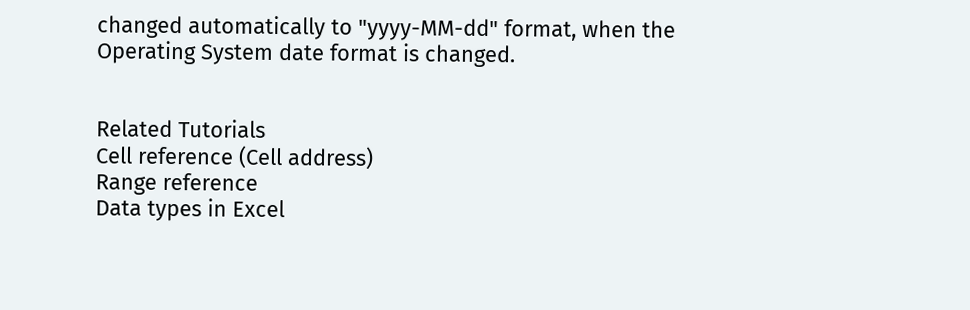changed automatically to "yyyy-MM-dd" format, when the Operating System date format is changed.


Related Tutorials
Cell reference (Cell address)
Range reference
Data types in Excel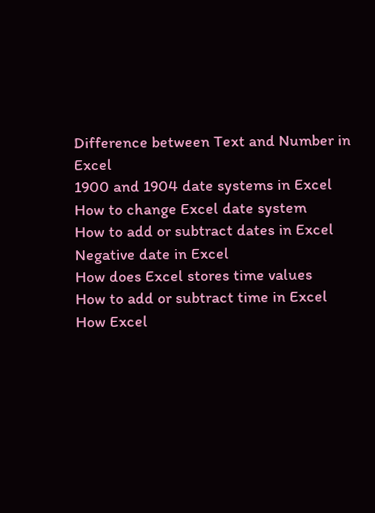Difference between Text and Number in Excel
1900 and 1904 date systems in Excel
How to change Excel date system
How to add or subtract dates in Excel
Negative date in Excel
How does Excel stores time values
How to add or subtract time in Excel
How Excel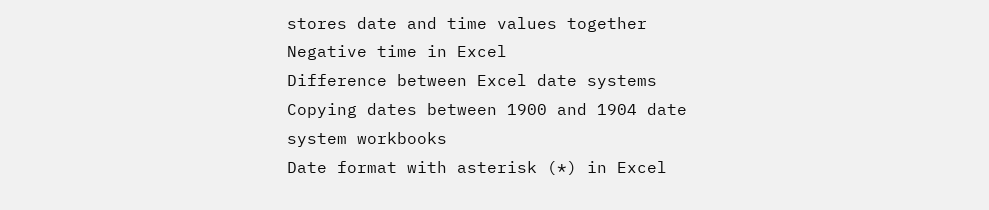stores date and time values together
Negative time in Excel
Difference between Excel date systems
Copying dates between 1900 and 1904 date system workbooks
Date format with asterisk (*) in Excel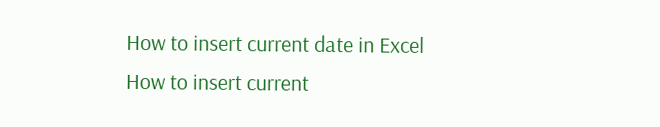How to insert current date in Excel
How to insert current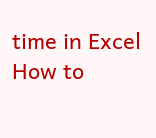time in Excel
How to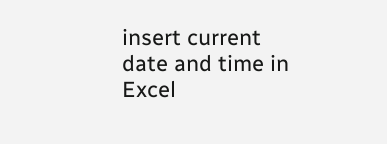insert current date and time in Excel